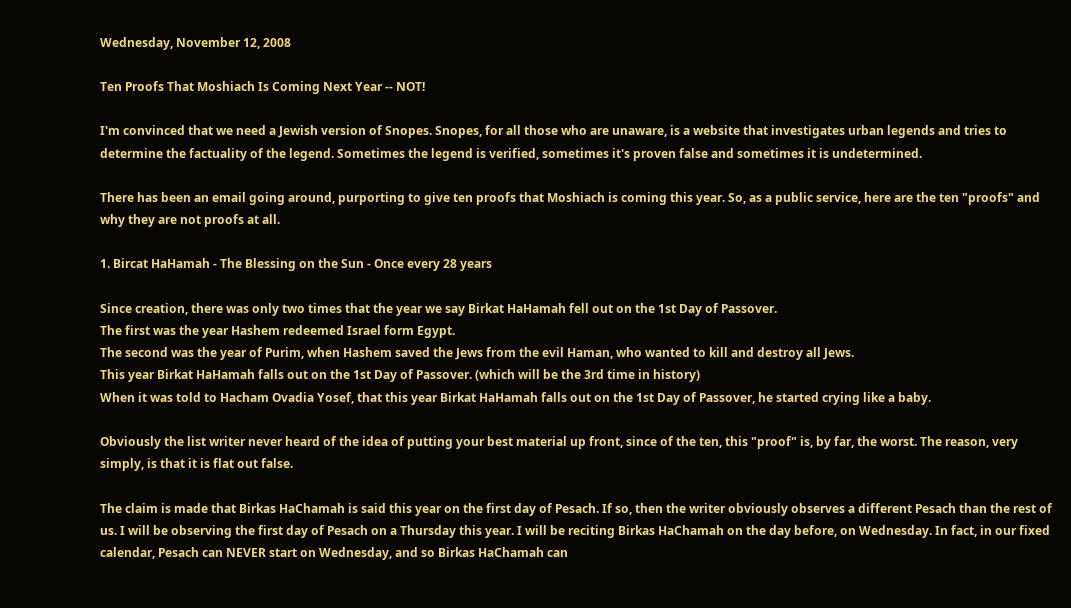Wednesday, November 12, 2008

Ten Proofs That Moshiach Is Coming Next Year -- NOT!

I'm convinced that we need a Jewish version of Snopes. Snopes, for all those who are unaware, is a website that investigates urban legends and tries to determine the factuality of the legend. Sometimes the legend is verified, sometimes it's proven false and sometimes it is undetermined.

There has been an email going around, purporting to give ten proofs that Moshiach is coming this year. So, as a public service, here are the ten "proofs" and why they are not proofs at all.

1. Bircat HaHamah - The Blessing on the Sun - Once every 28 years

Since creation, there was only two times that the year we say Birkat HaHamah fell out on the 1st Day of Passover.
The first was the year Hashem redeemed Israel form Egypt.
The second was the year of Purim, when Hashem saved the Jews from the evil Haman, who wanted to kill and destroy all Jews.
This year Birkat HaHamah falls out on the 1st Day of Passover. (which will be the 3rd time in history)
When it was told to Hacham Ovadia Yosef, that this year Birkat HaHamah falls out on the 1st Day of Passover, he started crying like a baby.

Obviously the list writer never heard of the idea of putting your best material up front, since of the ten, this "proof" is, by far, the worst. The reason, very simply, is that it is flat out false.

The claim is made that Birkas HaChamah is said this year on the first day of Pesach. If so, then the writer obviously observes a different Pesach than the rest of us. I will be observing the first day of Pesach on a Thursday this year. I will be reciting Birkas HaChamah on the day before, on Wednesday. In fact, in our fixed calendar, Pesach can NEVER start on Wednesday, and so Birkas HaChamah can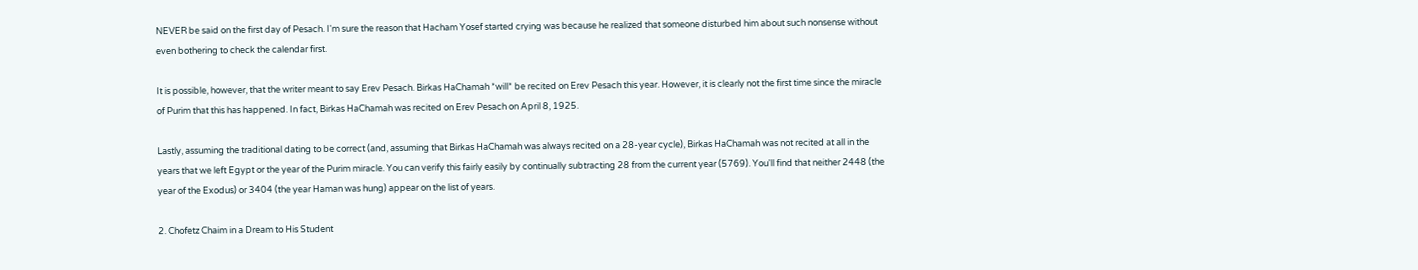NEVER be said on the first day of Pesach. I'm sure the reason that Hacham Yosef started crying was because he realized that someone disturbed him about such nonsense without even bothering to check the calendar first.

It is possible, however, that the writer meant to say Erev Pesach. Birkas HaChamah *will* be recited on Erev Pesach this year. However, it is clearly not the first time since the miracle of Purim that this has happened. In fact, Birkas HaChamah was recited on Erev Pesach on April 8, 1925.

Lastly, assuming the traditional dating to be correct (and, assuming that Birkas HaChamah was always recited on a 28-year cycle), Birkas HaChamah was not recited at all in the years that we left Egypt or the year of the Purim miracle. You can verify this fairly easily by continually subtracting 28 from the current year (5769). You'll find that neither 2448 (the year of the Exodus) or 3404 (the year Haman was hung) appear on the list of years.

2. Chofetz Chaim in a Dream to His Student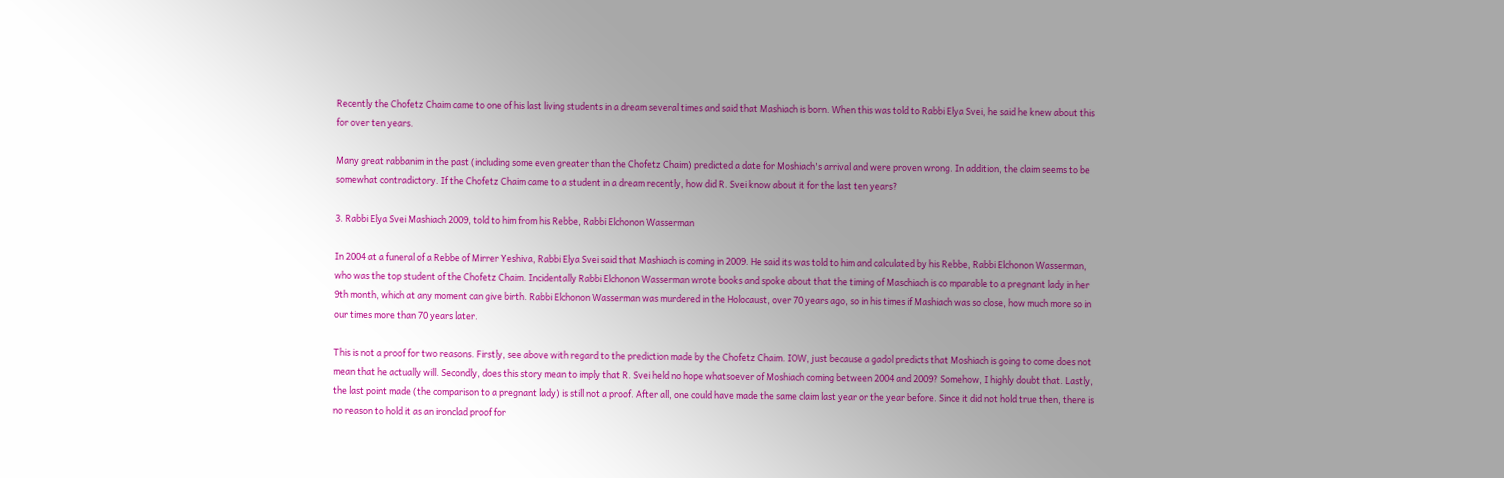Recently the Chofetz Chaim came to one of his last living students in a dream several times and said that Mashiach is born. When this was told to Rabbi Elya Svei, he said he knew about this for over ten years.

Many great rabbanim in the past (including some even greater than the Chofetz Chaim) predicted a date for Moshiach's arrival and were proven wrong. In addition, the claim seems to be somewhat contradictory. If the Chofetz Chaim came to a student in a dream recently, how did R. Svei know about it for the last ten years?

3. Rabbi Elya Svei Mashiach 2009, told to him from his Rebbe, Rabbi Elchonon Wasserman

In 2004 at a funeral of a Rebbe of Mirrer Yeshiva, Rabbi Elya Svei said that Mashiach is coming in 2009. He said its was told to him and calculated by his Rebbe, Rabbi Elchonon Wasserman, who was the top student of the Chofetz Chaim. Incidentally Rabbi Elchonon Wasserman wrote books and spoke about that the timing of Maschiach is co mparable to a pregnant lady in her 9th month, which at any moment can give birth. Rabbi Elchonon Wasserman was murdered in the Holocaust, over 70 years ago, so in his times if Mashiach was so close, how much more so in our times more than 70 years later.

This is not a proof for two reasons. Firstly, see above with regard to the prediction made by the Chofetz Chaim. IOW, just because a gadol predicts that Moshiach is going to come does not mean that he actually will. Secondly, does this story mean to imply that R. Svei held no hope whatsoever of Moshiach coming between 2004 and 2009? Somehow, I highly doubt that. Lastly, the last point made (the comparison to a pregnant lady) is still not a proof. After all, one could have made the same claim last year or the year before. Since it did not hold true then, there is no reason to hold it as an ironclad proof for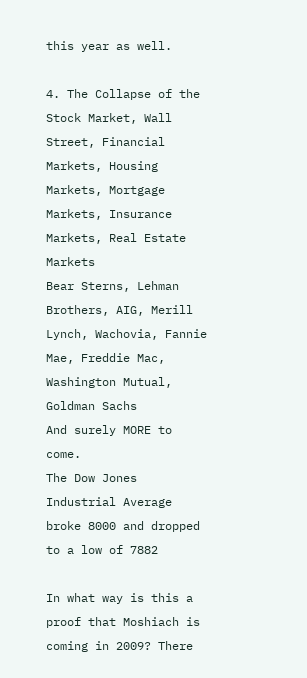this year as well.

4. The Collapse of the Stock Market, Wall Street, Financial Markets, Housing Markets, Mortgage Markets, Insurance Markets, Real Estate Markets
Bear Sterns, Lehman Brothers, AIG, Merill Lynch, Wachovia, Fannie Mae, Freddie Mac, Washington Mutual, Goldman Sachs
And surely MORE to come.
The Dow Jones Industrial Average broke 8000 and dropped to a low of 7882

In what way is this a proof that Moshiach is coming in 2009? There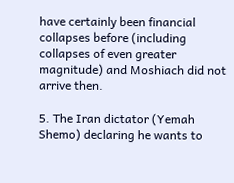have certainly been financial collapses before (including collapses of even greater magnitude) and Moshiach did not arrive then.

5. The Iran dictator (Yemah Shemo) declaring he wants to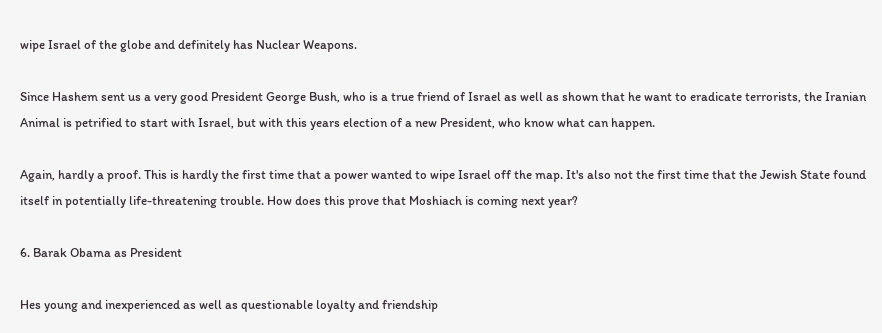wipe Israel of the globe and definitely has Nuclear Weapons.

Since Hashem sent us a very good President George Bush, who is a true friend of Israel as well as shown that he want to eradicate terrorists, the Iranian Animal is petrified to start with Israel, but with this years election of a new President, who know what can happen.

Again, hardly a proof. This is hardly the first time that a power wanted to wipe Israel off the map. It's also not the first time that the Jewish State found itself in potentially life-threatening trouble. How does this prove that Moshiach is coming next year?

6. Barak Obama as President

Hes young and inexperienced as well as questionable loyalty and friendship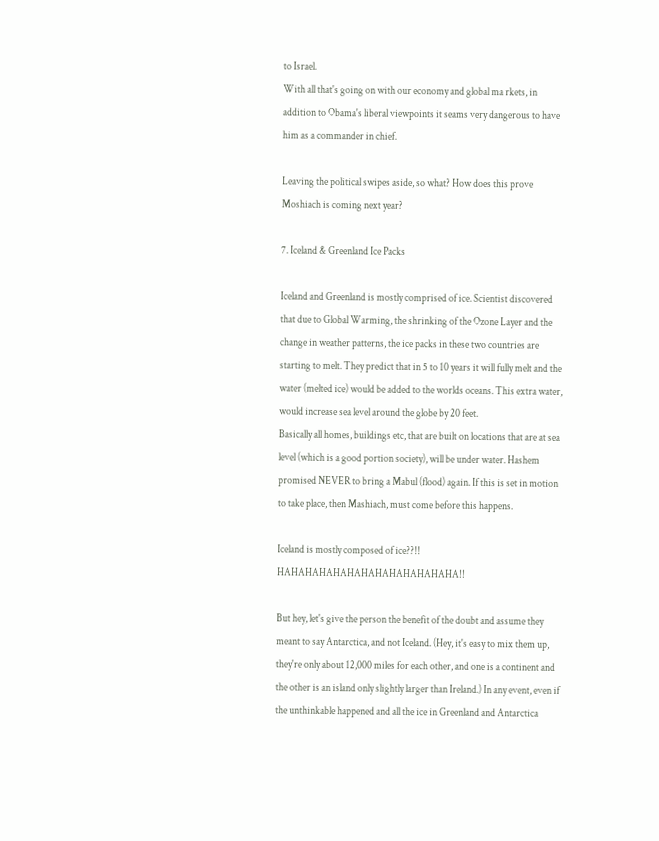to Israel.
With all that's going on with our economy and global ma rkets, in addition to Obama's liberal viewpoints it seams very dangerous to have him as a commander in chief.

Leaving the political swipes aside, so what? How does this prove Moshiach is coming next year?

7. Iceland & Greenland Ice Packs

Iceland and Greenland is mostly comprised of ice. Scientist discovered that due to Global Warming, the shrinking of the Ozone Layer and the change in weather patterns, the ice packs in these two countries are starting to melt. They predict that in 5 to 10 years it will fully melt and the water (melted ice) would be added to the worlds oceans. This extra water, would increase sea level around the globe by 20 feet.
Basically all homes, buildings etc, that are built on locations that are at sea level (which is a good portion society), will be under water. Hashem promised NEVER to bring a Mabul (flood) again. If this is set in motion to take place, then Mashiach, must come before this happens.

Iceland is mostly composed of ice??!! HAHAHAHAHAHAHAHAHAHAHAHAHA!!

But hey, let's give the person the benefit of the doubt and assume they meant to say Antarctica, and not Iceland. (Hey, it's easy to mix them up, they're only about 12,000 miles for each other, and one is a continent and the other is an island only slightly larger than Ireland.) In any event, even if the unthinkable happened and all the ice in Greenland and Antarctica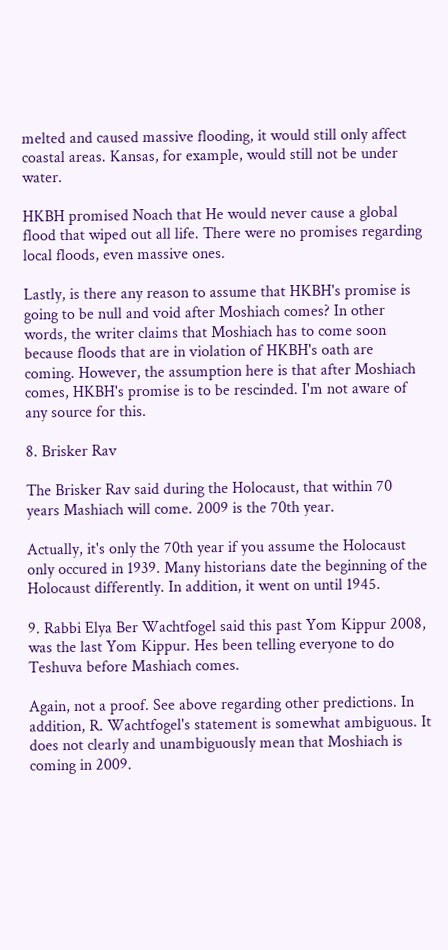melted and caused massive flooding, it would still only affect coastal areas. Kansas, for example, would still not be under water.

HKBH promised Noach that He would never cause a global flood that wiped out all life. There were no promises regarding local floods, even massive ones.

Lastly, is there any reason to assume that HKBH's promise is going to be null and void after Moshiach comes? In other words, the writer claims that Moshiach has to come soon because floods that are in violation of HKBH's oath are coming. However, the assumption here is that after Moshiach comes, HKBH's promise is to be rescinded. I'm not aware of any source for this.

8. Brisker Rav

The Brisker Rav said during the Holocaust, that within 70 years Mashiach will come. 2009 is the 70th year.

Actually, it's only the 70th year if you assume the Holocaust only occured in 1939. Many historians date the beginning of the Holocaust differently. In addition, it went on until 1945.

9. Rabbi Elya Ber Wachtfogel said this past Yom Kippur 2008, was the last Yom Kippur. Hes been telling everyone to do Teshuva before Mashiach comes.

Again, not a proof. See above regarding other predictions. In addition, R. Wachtfogel's statement is somewhat ambiguous. It does not clearly and unambiguously mean that Moshiach is coming in 2009.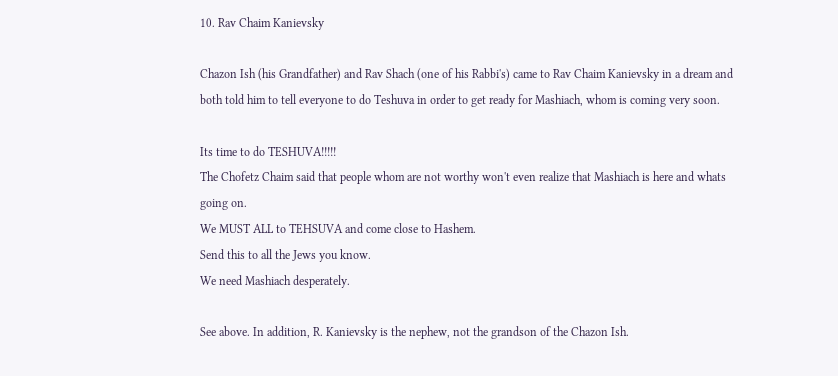10. Rav Chaim Kanievsky

Chazon Ish (his Grandfather) and Rav Shach (one of his Rabbi's) came to Rav Chaim Kanievsky in a dream and both told him to tell everyone to do Teshuva in order to get ready for Mashiach, whom is coming very soon.

Its time to do TESHUVA!!!!!
The Chofetz Chaim said that people whom are not worthy won't even realize that Mashiach is here and whats going on.
We MUST ALL to TEHSUVA and come close to Hashem.
Send this to all the Jews you know.
We need Mashiach desperately.

See above. In addition, R. Kanievsky is the nephew, not the grandson of the Chazon Ish.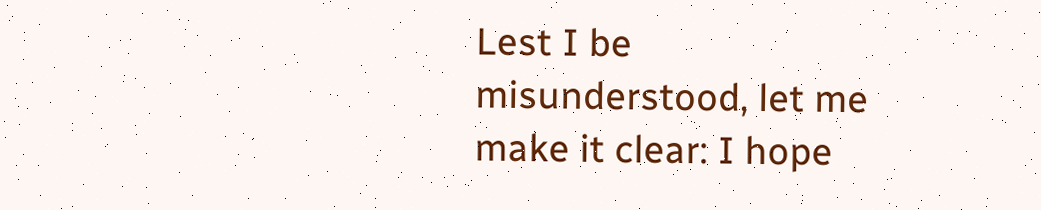Lest I be misunderstood, let me make it clear: I hope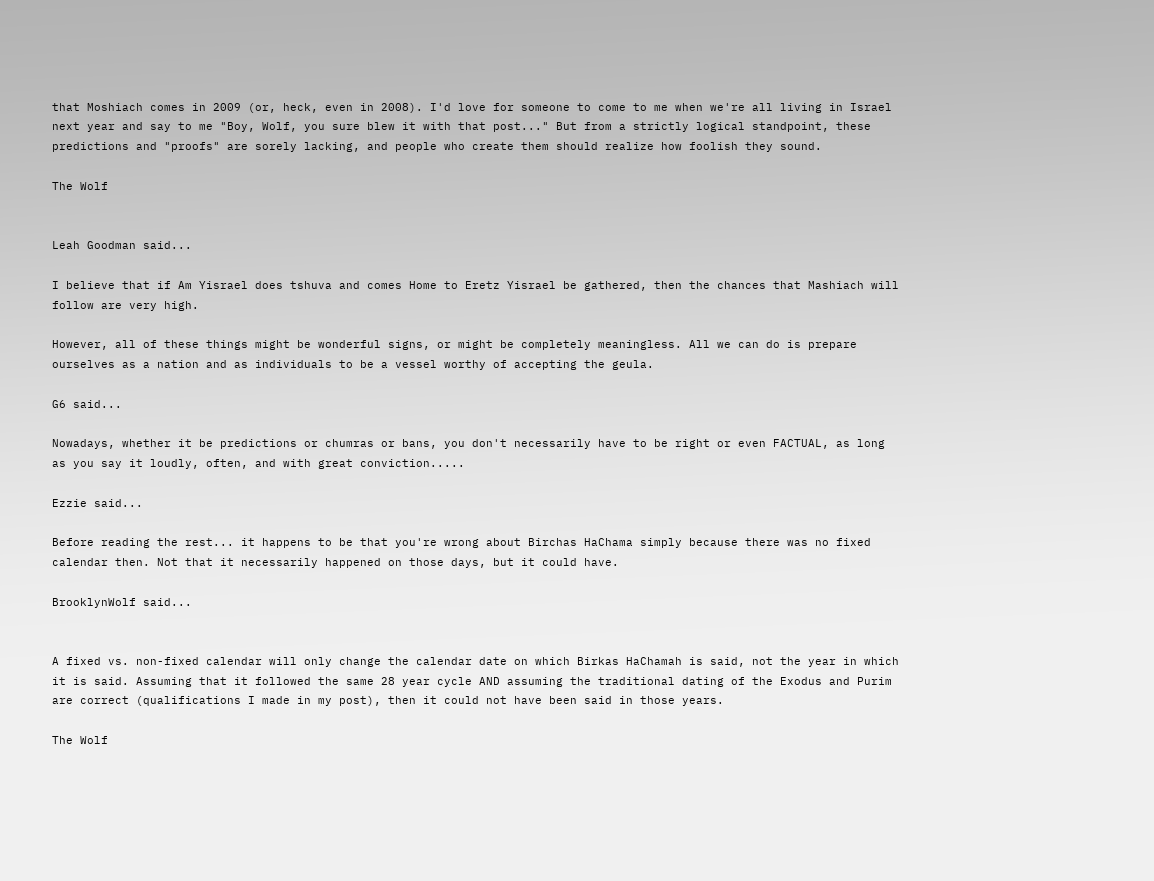that Moshiach comes in 2009 (or, heck, even in 2008). I'd love for someone to come to me when we're all living in Israel next year and say to me "Boy, Wolf, you sure blew it with that post..." But from a strictly logical standpoint, these predictions and "proofs" are sorely lacking, and people who create them should realize how foolish they sound.

The Wolf


Leah Goodman said...

I believe that if Am Yisrael does tshuva and comes Home to Eretz Yisrael be gathered, then the chances that Mashiach will follow are very high.

However, all of these things might be wonderful signs, or might be completely meaningless. All we can do is prepare ourselves as a nation and as individuals to be a vessel worthy of accepting the geula.

G6 said...

Nowadays, whether it be predictions or chumras or bans, you don't necessarily have to be right or even FACTUAL, as long as you say it loudly, often, and with great conviction.....

Ezzie said...

Before reading the rest... it happens to be that you're wrong about Birchas HaChama simply because there was no fixed calendar then. Not that it necessarily happened on those days, but it could have.

BrooklynWolf said...


A fixed vs. non-fixed calendar will only change the calendar date on which Birkas HaChamah is said, not the year in which it is said. Assuming that it followed the same 28 year cycle AND assuming the traditional dating of the Exodus and Purim are correct (qualifications I made in my post), then it could not have been said in those years.

The Wolf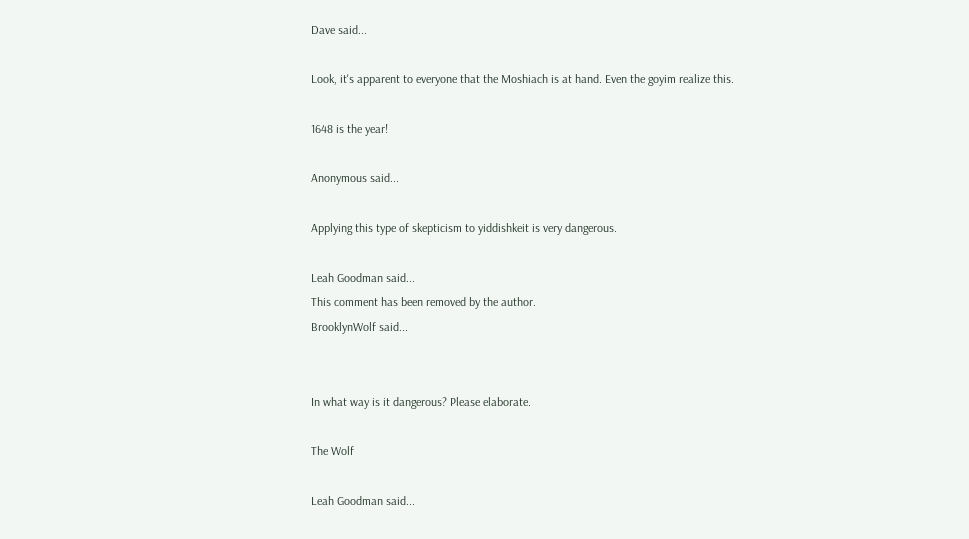Dave said...

Look, it's apparent to everyone that the Moshiach is at hand. Even the goyim realize this.

1648 is the year!

Anonymous said...

Applying this type of skepticism to yiddishkeit is very dangerous.

Leah Goodman said...
This comment has been removed by the author.
BrooklynWolf said...


In what way is it dangerous? Please elaborate.

The Wolf

Leah Goodman said...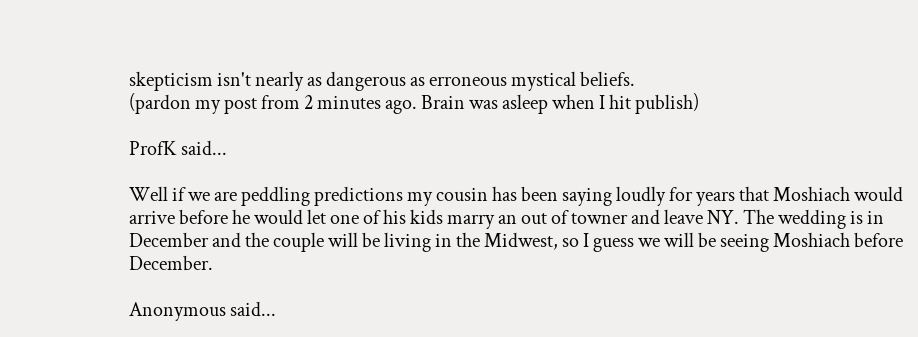skepticism isn't nearly as dangerous as erroneous mystical beliefs.
(pardon my post from 2 minutes ago. Brain was asleep when I hit publish)

ProfK said...

Well if we are peddling predictions my cousin has been saying loudly for years that Moshiach would arrive before he would let one of his kids marry an out of towner and leave NY. The wedding is in December and the couple will be living in the Midwest, so I guess we will be seeing Moshiach before December.

Anonymous said...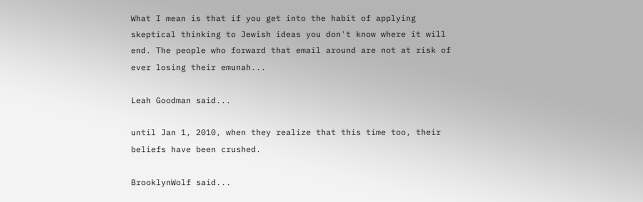What I mean is that if you get into the habit of applying skeptical thinking to Jewish ideas you don't know where it will end. The people who forward that email around are not at risk of ever losing their emunah...

Leah Goodman said...

until Jan 1, 2010, when they realize that this time too, their beliefs have been crushed.

BrooklynWolf said...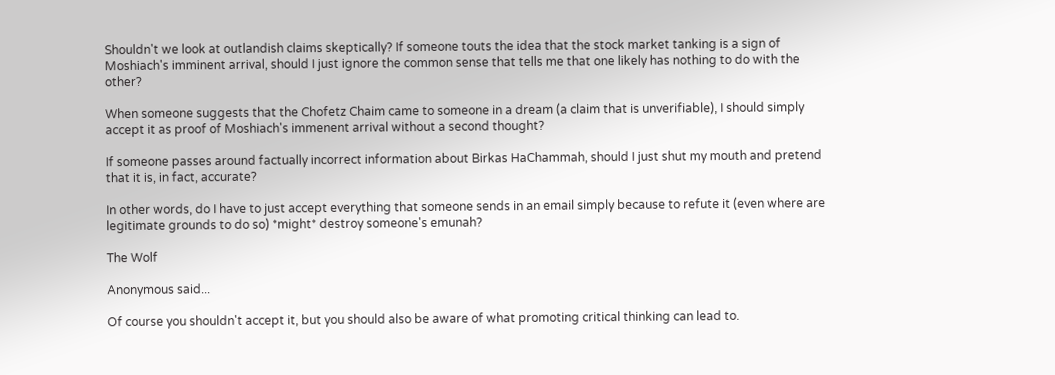Shouldn't we look at outlandish claims skeptically? If someone touts the idea that the stock market tanking is a sign of Moshiach's imminent arrival, should I just ignore the common sense that tells me that one likely has nothing to do with the other?

When someone suggests that the Chofetz Chaim came to someone in a dream (a claim that is unverifiable), I should simply accept it as proof of Moshiach's immenent arrival without a second thought?

If someone passes around factually incorrect information about Birkas HaChammah, should I just shut my mouth and pretend that it is, in fact, accurate?

In other words, do I have to just accept everything that someone sends in an email simply because to refute it (even where are legitimate grounds to do so) *might* destroy someone's emunah?

The Wolf

Anonymous said...

Of course you shouldn't accept it, but you should also be aware of what promoting critical thinking can lead to.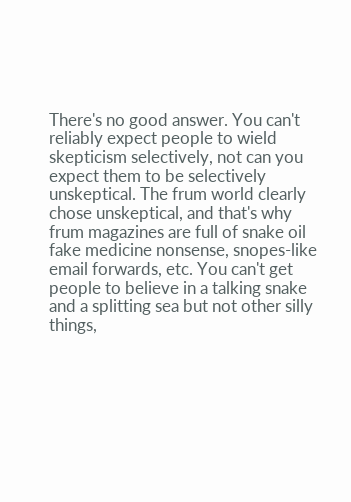There's no good answer. You can't reliably expect people to wield skepticism selectively, not can you expect them to be selectively unskeptical. The frum world clearly chose unskeptical, and that's why frum magazines are full of snake oil fake medicine nonsense, snopes-like email forwards, etc. You can't get people to believe in a talking snake and a splitting sea but not other silly things,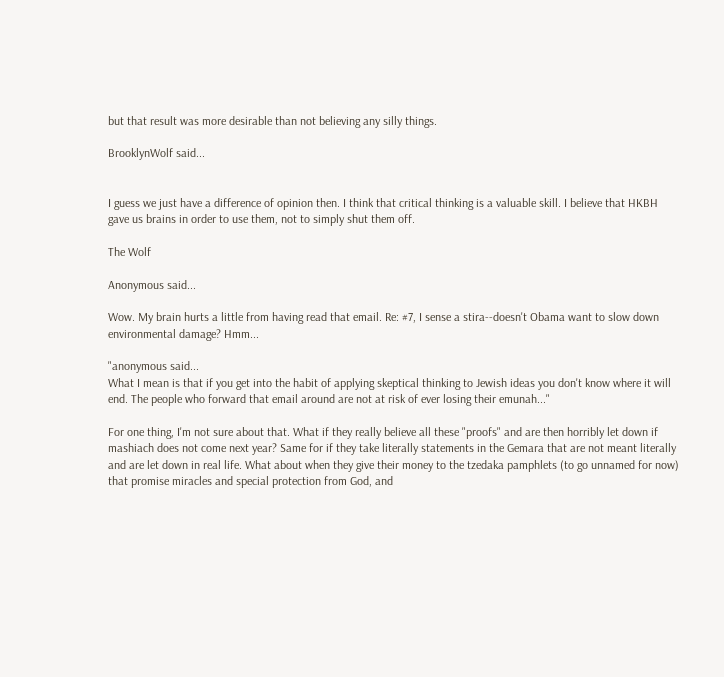but that result was more desirable than not believing any silly things.

BrooklynWolf said...


I guess we just have a difference of opinion then. I think that critical thinking is a valuable skill. I believe that HKBH gave us brains in order to use them, not to simply shut them off.

The Wolf

Anonymous said...

Wow. My brain hurts a little from having read that email. Re: #7, I sense a stira--doesn't Obama want to slow down environmental damage? Hmm...

"anonymous said...
What I mean is that if you get into the habit of applying skeptical thinking to Jewish ideas you don't know where it will end. The people who forward that email around are not at risk of ever losing their emunah..."

For one thing, I'm not sure about that. What if they really believe all these "proofs" and are then horribly let down if mashiach does not come next year? Same for if they take literally statements in the Gemara that are not meant literally and are let down in real life. What about when they give their money to the tzedaka pamphlets (to go unnamed for now) that promise miracles and special protection from God, and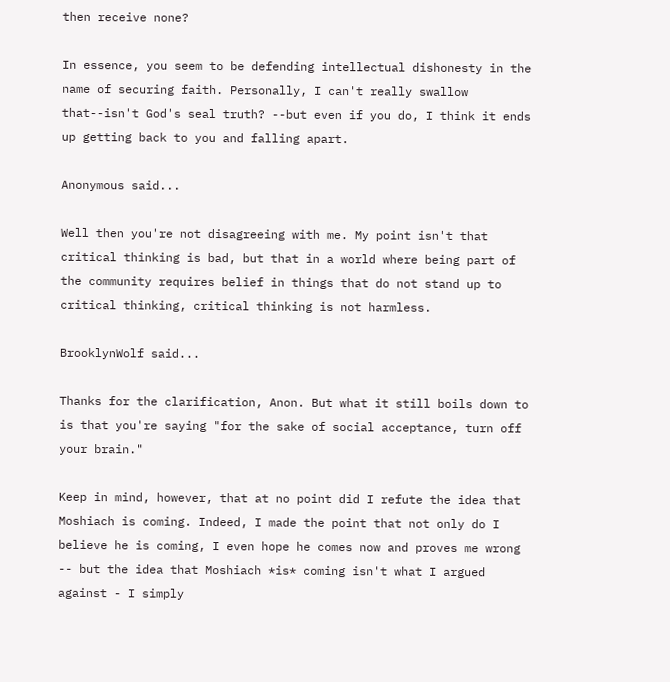then receive none?

In essence, you seem to be defending intellectual dishonesty in the name of securing faith. Personally, I can't really swallow that--isn't God's seal truth? --but even if you do, I think it ends up getting back to you and falling apart.

Anonymous said...

Well then you're not disagreeing with me. My point isn't that critical thinking is bad, but that in a world where being part of the community requires belief in things that do not stand up to critical thinking, critical thinking is not harmless.

BrooklynWolf said...

Thanks for the clarification, Anon. But what it still boils down to is that you're saying "for the sake of social acceptance, turn off your brain."

Keep in mind, however, that at no point did I refute the idea that Moshiach is coming. Indeed, I made the point that not only do I believe he is coming, I even hope he comes now and proves me wrong -- but the idea that Moshiach *is* coming isn't what I argued against - I simply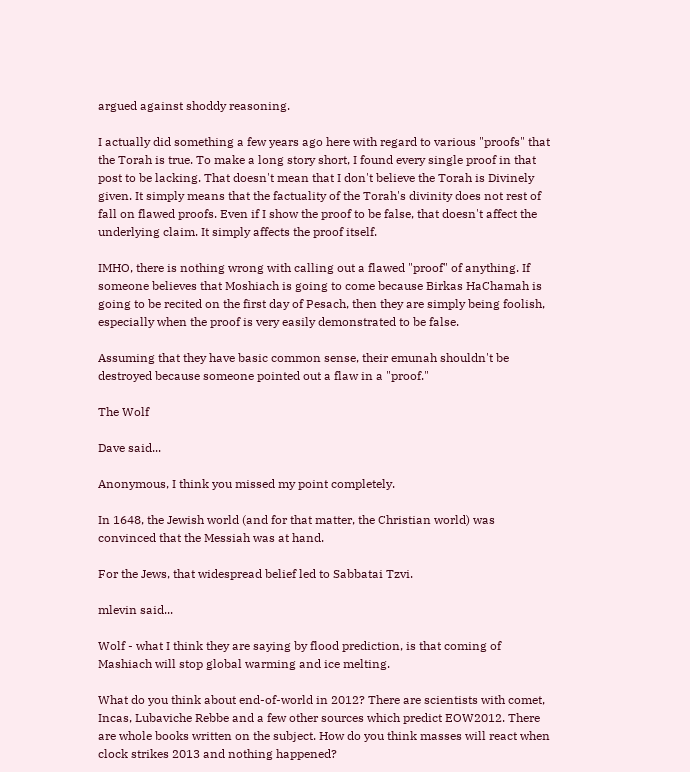argued against shoddy reasoning.

I actually did something a few years ago here with regard to various "proofs" that the Torah is true. To make a long story short, I found every single proof in that post to be lacking. That doesn't mean that I don't believe the Torah is Divinely given. It simply means that the factuality of the Torah's divinity does not rest of fall on flawed proofs. Even if I show the proof to be false, that doesn't affect the underlying claim. It simply affects the proof itself.

IMHO, there is nothing wrong with calling out a flawed "proof" of anything. If someone believes that Moshiach is going to come because Birkas HaChamah is going to be recited on the first day of Pesach, then they are simply being foolish, especially when the proof is very easily demonstrated to be false.

Assuming that they have basic common sense, their emunah shouldn't be destroyed because someone pointed out a flaw in a "proof."

The Wolf

Dave said...

Anonymous, I think you missed my point completely.

In 1648, the Jewish world (and for that matter, the Christian world) was convinced that the Messiah was at hand.

For the Jews, that widespread belief led to Sabbatai Tzvi.

mlevin said...

Wolf - what I think they are saying by flood prediction, is that coming of Mashiach will stop global warming and ice melting.

What do you think about end-of-world in 2012? There are scientists with comet, Incas, Lubaviche Rebbe and a few other sources which predict EOW2012. There are whole books written on the subject. How do you think masses will react when clock strikes 2013 and nothing happened?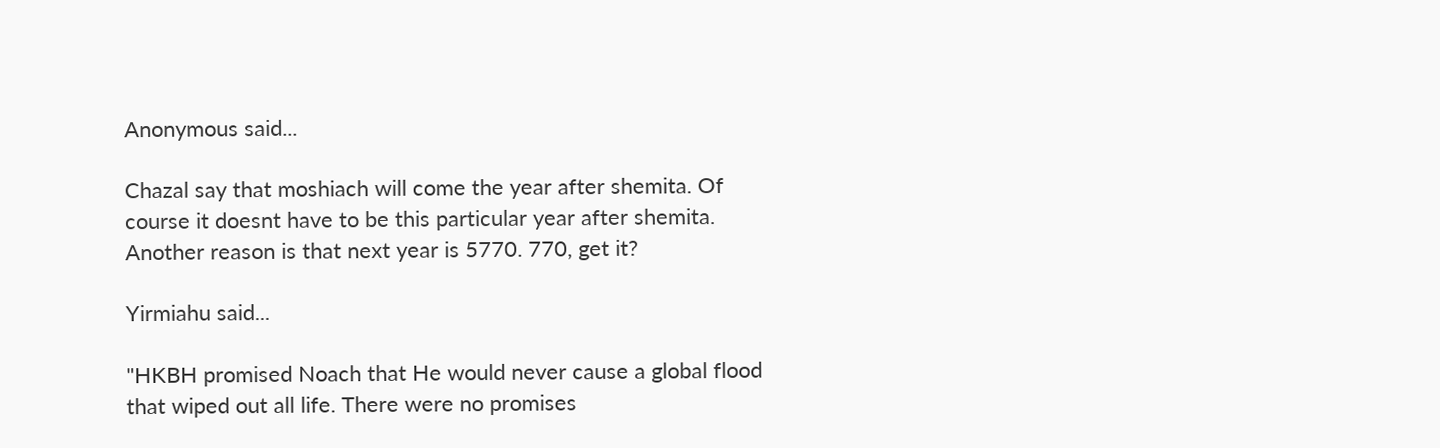Anonymous said...

Chazal say that moshiach will come the year after shemita. Of course it doesnt have to be this particular year after shemita. Another reason is that next year is 5770. 770, get it?

Yirmiahu said...

"HKBH promised Noach that He would never cause a global flood that wiped out all life. There were no promises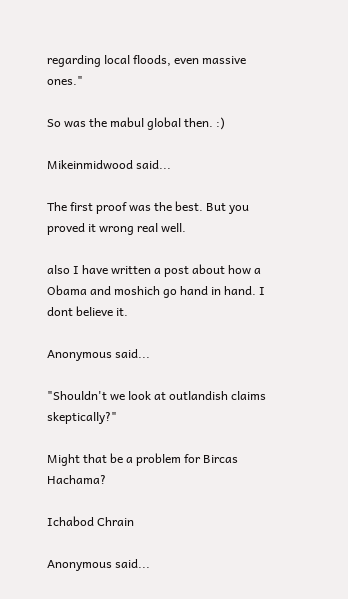regarding local floods, even massive ones."

So was the mabul global then. :)

Mikeinmidwood said...

The first proof was the best. But you proved it wrong real well.

also I have written a post about how a Obama and moshich go hand in hand. I dont believe it.

Anonymous said...

"Shouldn't we look at outlandish claims skeptically?"

Might that be a problem for Bircas Hachama?

Ichabod Chrain

Anonymous said...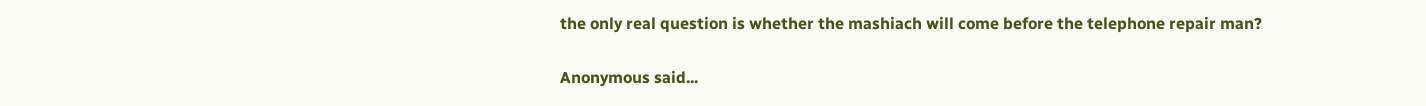the only real question is whether the mashiach will come before the telephone repair man?

Anonymous said...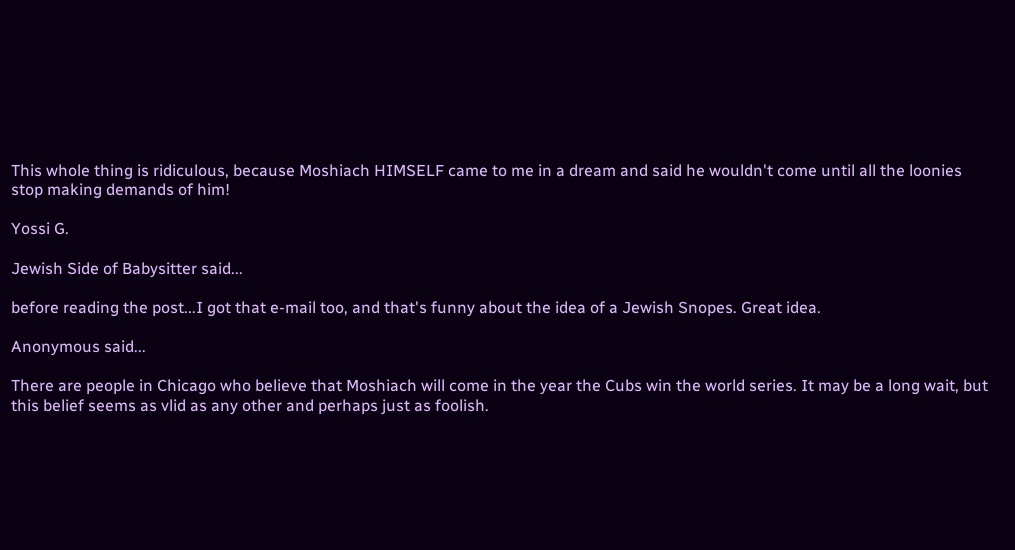This whole thing is ridiculous, because Moshiach HIMSELF came to me in a dream and said he wouldn't come until all the loonies stop making demands of him!

Yossi G.

Jewish Side of Babysitter said...

before reading the post...I got that e-mail too, and that's funny about the idea of a Jewish Snopes. Great idea.

Anonymous said...

There are people in Chicago who believe that Moshiach will come in the year the Cubs win the world series. It may be a long wait, but this belief seems as vlid as any other and perhaps just as foolish.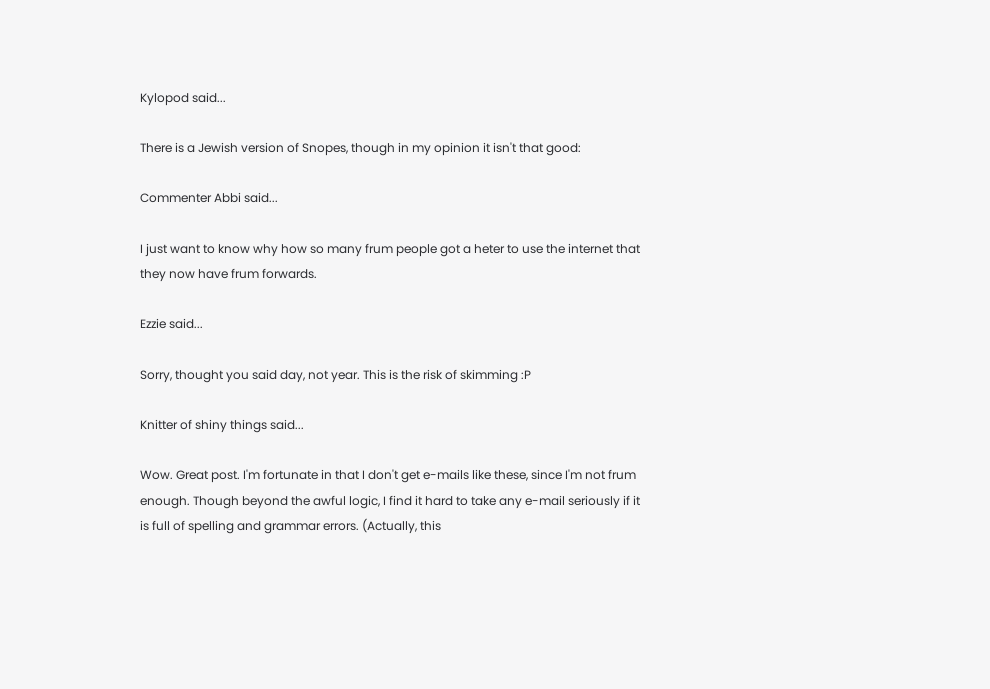Kylopod said...

There is a Jewish version of Snopes, though in my opinion it isn't that good:

Commenter Abbi said...

I just want to know why how so many frum people got a heter to use the internet that they now have frum forwards.

Ezzie said...

Sorry, thought you said day, not year. This is the risk of skimming :P

Knitter of shiny things said...

Wow. Great post. I'm fortunate in that I don't get e-mails like these, since I'm not frum enough. Though beyond the awful logic, I find it hard to take any e-mail seriously if it is full of spelling and grammar errors. (Actually, this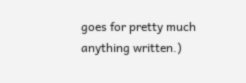goes for pretty much anything written.)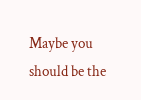Maybe you should be the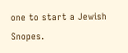one to start a Jewish Snopes.